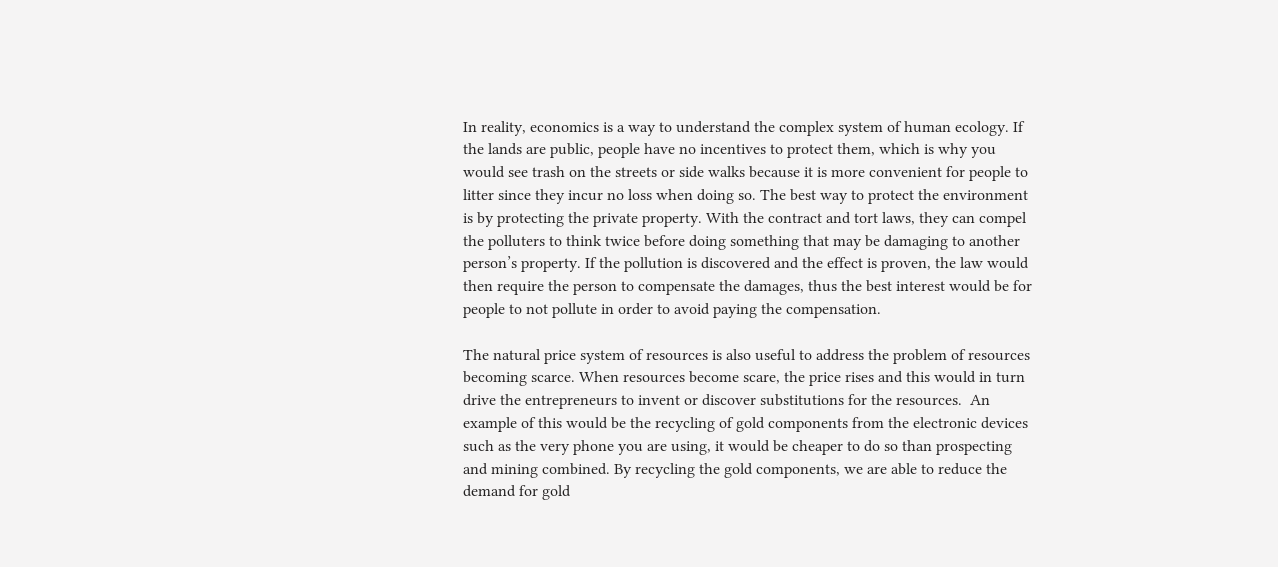In reality, economics is a way to understand the complex system of human ecology. If the lands are public, people have no incentives to protect them, which is why you would see trash on the streets or side walks because it is more convenient for people to litter since they incur no loss when doing so. The best way to protect the environment is by protecting the private property. With the contract and tort laws, they can compel the polluters to think twice before doing something that may be damaging to another person’s property. If the pollution is discovered and the effect is proven, the law would then require the person to compensate the damages, thus the best interest would be for people to not pollute in order to avoid paying the compensation.

The natural price system of resources is also useful to address the problem of resources becoming scarce. When resources become scare, the price rises and this would in turn drive the entrepreneurs to invent or discover substitutions for the resources.  An example of this would be the recycling of gold components from the electronic devices such as the very phone you are using, it would be cheaper to do so than prospecting and mining combined. By recycling the gold components, we are able to reduce the demand for gold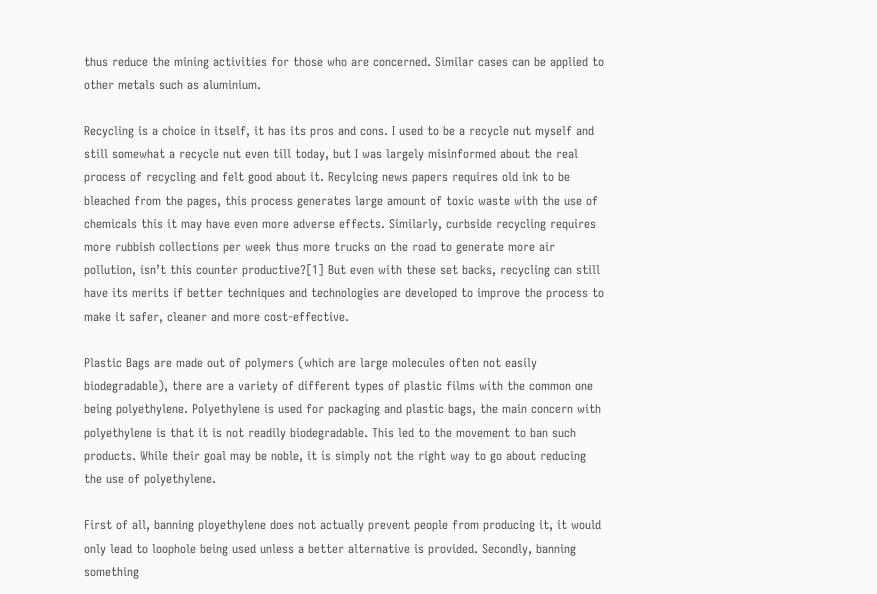thus reduce the mining activities for those who are concerned. Similar cases can be applied to other metals such as aluminium.

Recycling is a choice in itself, it has its pros and cons. I used to be a recycle nut myself and still somewhat a recycle nut even till today, but I was largely misinformed about the real process of recycling and felt good about it. Recylcing news papers requires old ink to be bleached from the pages, this process generates large amount of toxic waste with the use of chemicals this it may have even more adverse effects. Similarly, curbside recycling requires more rubbish collections per week thus more trucks on the road to generate more air pollution, isn’t this counter productive?[1] But even with these set backs, recycling can still have its merits if better techniques and technologies are developed to improve the process to make it safer, cleaner and more cost-effective.

Plastic Bags are made out of polymers (which are large molecules often not easily biodegradable), there are a variety of different types of plastic films with the common one being polyethylene. Polyethylene is used for packaging and plastic bags, the main concern with polyethylene is that it is not readily biodegradable. This led to the movement to ban such products. While their goal may be noble, it is simply not the right way to go about reducing the use of polyethylene.

First of all, banning ployethylene does not actually prevent people from producing it, it would only lead to loophole being used unless a better alternative is provided. Secondly, banning something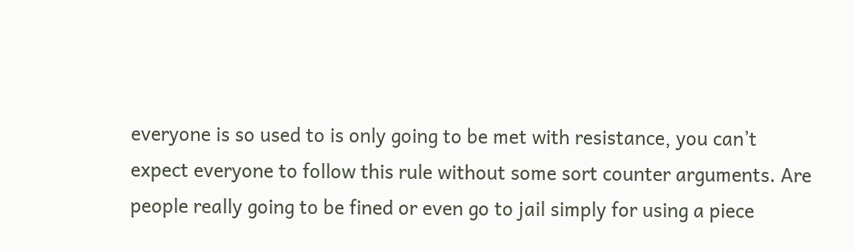everyone is so used to is only going to be met with resistance, you can’t expect everyone to follow this rule without some sort counter arguments. Are people really going to be fined or even go to jail simply for using a piece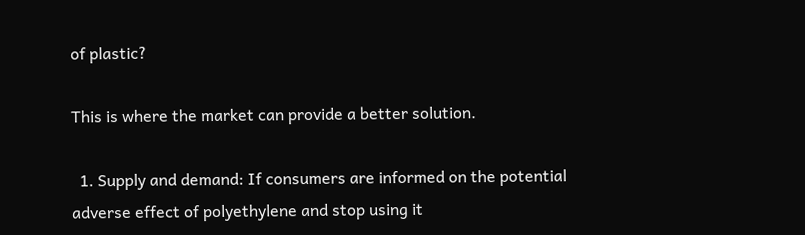of plastic?

This is where the market can provide a better solution.

  1. Supply and demand: If consumers are informed on the potential adverse effect of polyethylene and stop using it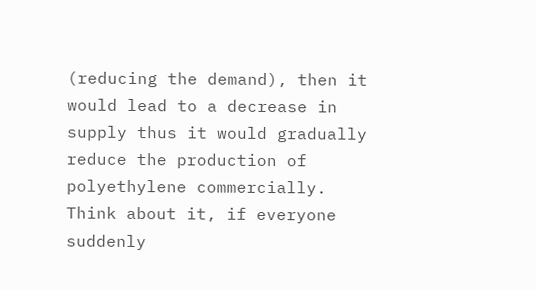(reducing the demand), then it would lead to a decrease in supply thus it would gradually reduce the production of polyethylene commercially. Think about it, if everyone suddenly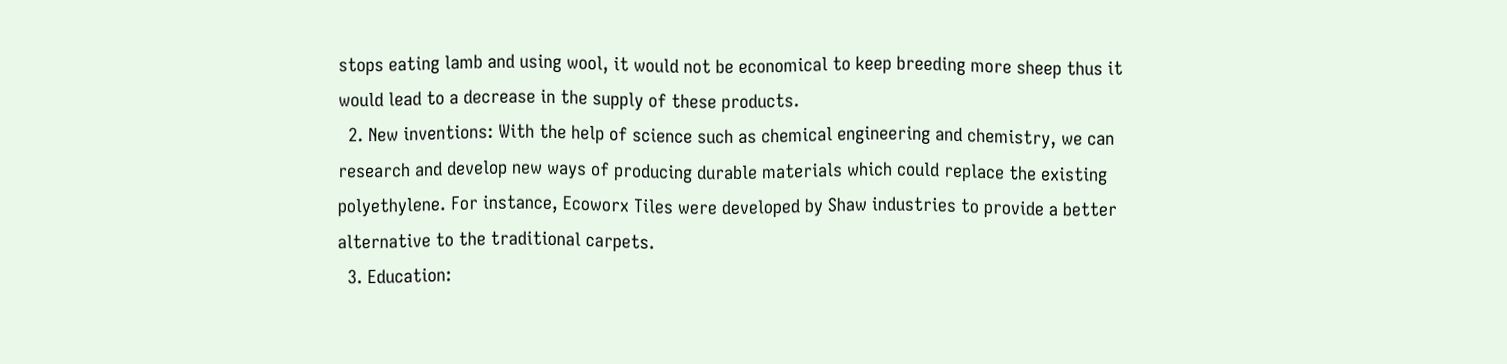stops eating lamb and using wool, it would not be economical to keep breeding more sheep thus it would lead to a decrease in the supply of these products.
  2. New inventions: With the help of science such as chemical engineering and chemistry, we can research and develop new ways of producing durable materials which could replace the existing polyethylene. For instance, Ecoworx Tiles were developed by Shaw industries to provide a better alternative to the traditional carpets.
  3. Education: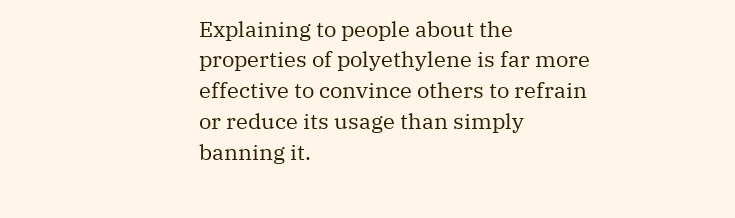Explaining to people about the properties of polyethylene is far more effective to convince others to refrain or reduce its usage than simply banning it.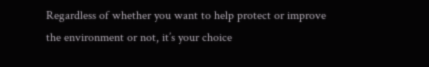Regardless of whether you want to help protect or improve the environment or not, it’s your choice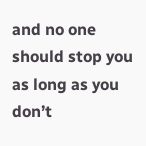and no one should stop you as long as you don’t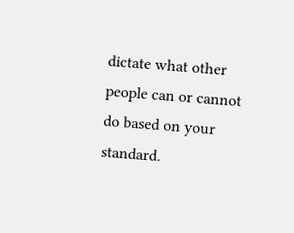dictate what other people can or cannot do based on your standard.